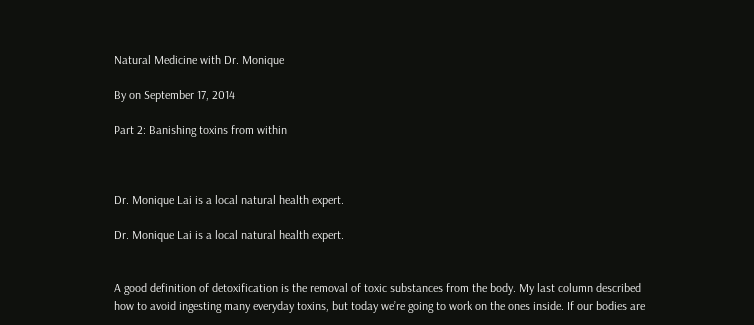Natural Medicine with Dr. Monique

By on September 17, 2014

Part 2: Banishing toxins from within



Dr. Monique Lai is a local natural health expert.

Dr. Monique Lai is a local natural health expert.


A good definition of detoxification is the removal of toxic substances from the body. My last column described how to avoid ingesting many everyday toxins, but today we’re going to work on the ones inside. If our bodies are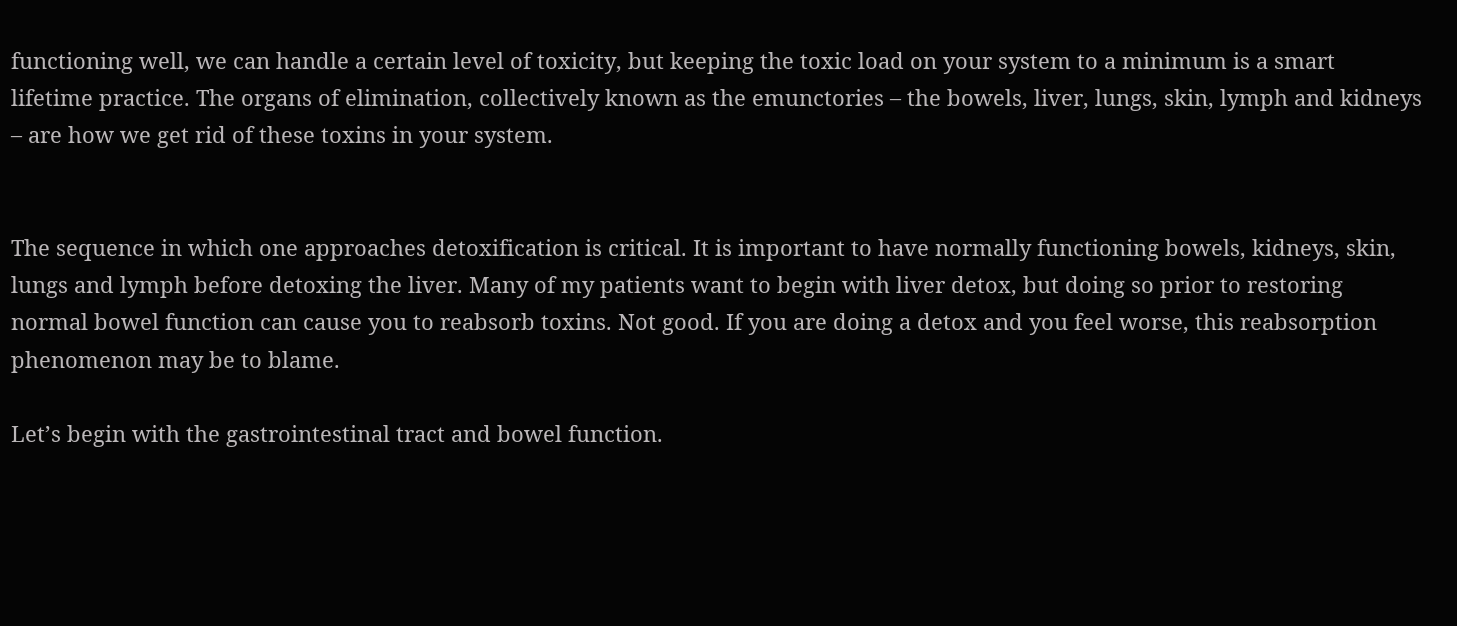functioning well, we can handle a certain level of toxicity, but keeping the toxic load on your system to a minimum is a smart lifetime practice. The organs of elimination, collectively known as the emunctories – the bowels, liver, lungs, skin, lymph and kidneys – are how we get rid of these toxins in your system.


The sequence in which one approaches detoxification is critical. It is important to have normally functioning bowels, kidneys, skin, lungs and lymph before detoxing the liver. Many of my patients want to begin with liver detox, but doing so prior to restoring normal bowel function can cause you to reabsorb toxins. Not good. If you are doing a detox and you feel worse, this reabsorption phenomenon may be to blame.

Let’s begin with the gastrointestinal tract and bowel function.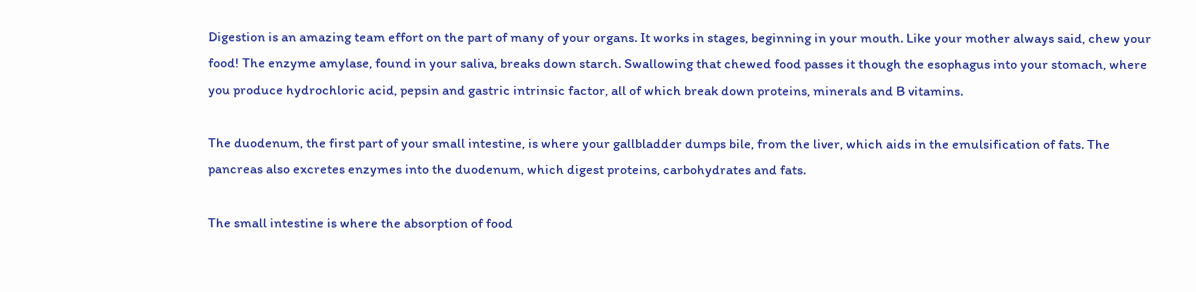Digestion is an amazing team effort on the part of many of your organs. It works in stages, beginning in your mouth. Like your mother always said, chew your food! The enzyme amylase, found in your saliva, breaks down starch. Swallowing that chewed food passes it though the esophagus into your stomach, where you produce hydrochloric acid, pepsin and gastric intrinsic factor, all of which break down proteins, minerals and B vitamins.

The duodenum, the first part of your small intestine, is where your gallbladder dumps bile, from the liver, which aids in the emulsification of fats. The pancreas also excretes enzymes into the duodenum, which digest proteins, carbohydrates and fats.

The small intestine is where the absorption of food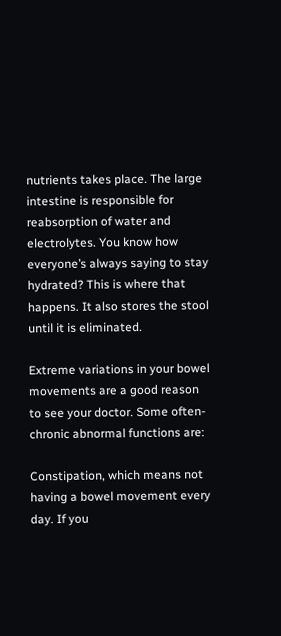nutrients takes place. The large intestine is responsible for reabsorption of water and electrolytes. You know how everyone’s always saying to stay hydrated? This is where that happens. It also stores the stool until it is eliminated.

Extreme variations in your bowel movements are a good reason to see your doctor. Some often-chronic abnormal functions are:

Constipation, which means not having a bowel movement every day. If you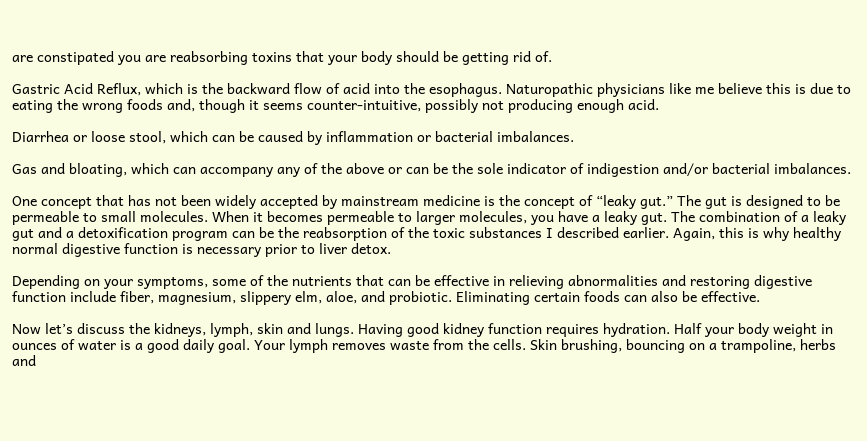are constipated you are reabsorbing toxins that your body should be getting rid of.

Gastric Acid Reflux, which is the backward flow of acid into the esophagus. Naturopathic physicians like me believe this is due to eating the wrong foods and, though it seems counter-intuitive, possibly not producing enough acid.

Diarrhea or loose stool, which can be caused by inflammation or bacterial imbalances.

Gas and bloating, which can accompany any of the above or can be the sole indicator of indigestion and/or bacterial imbalances.

One concept that has not been widely accepted by mainstream medicine is the concept of “leaky gut.” The gut is designed to be permeable to small molecules. When it becomes permeable to larger molecules, you have a leaky gut. The combination of a leaky gut and a detoxification program can be the reabsorption of the toxic substances I described earlier. Again, this is why healthy normal digestive function is necessary prior to liver detox.

Depending on your symptoms, some of the nutrients that can be effective in relieving abnormalities and restoring digestive function include fiber, magnesium, slippery elm, aloe, and probiotic. Eliminating certain foods can also be effective.

Now let’s discuss the kidneys, lymph, skin and lungs. Having good kidney function requires hydration. Half your body weight in ounces of water is a good daily goal. Your lymph removes waste from the cells. Skin brushing, bouncing on a trampoline, herbs and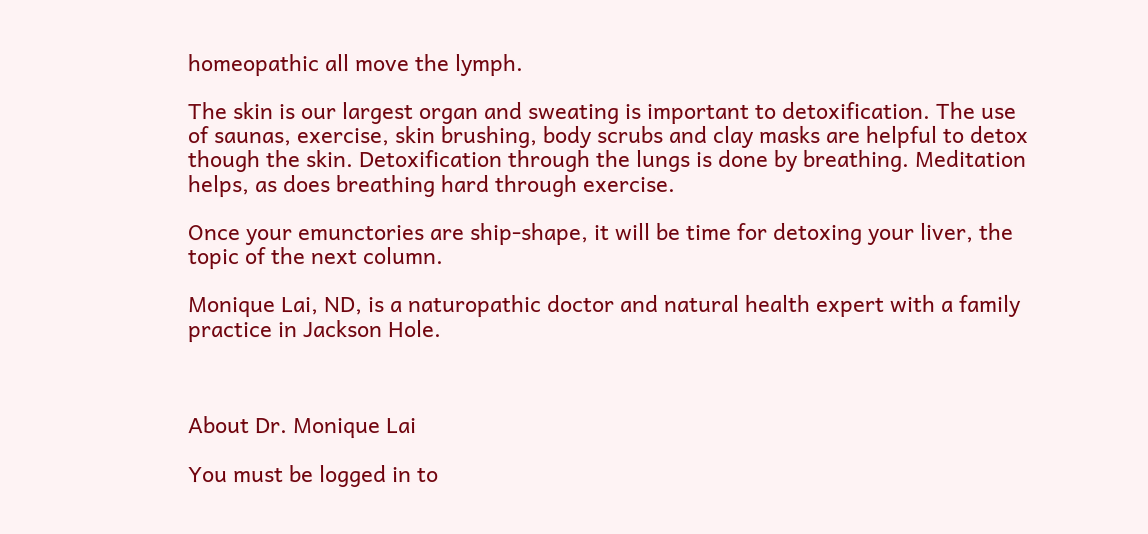homeopathic all move the lymph.

The skin is our largest organ and sweating is important to detoxification. The use of saunas, exercise, skin brushing, body scrubs and clay masks are helpful to detox though the skin. Detoxification through the lungs is done by breathing. Meditation helps, as does breathing hard through exercise.

Once your emunctories are ship-shape, it will be time for detoxing your liver, the topic of the next column.

Monique Lai, ND, is a naturopathic doctor and natural health expert with a family practice in Jackson Hole.



About Dr. Monique Lai

You must be logged in to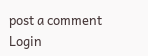post a comment Login